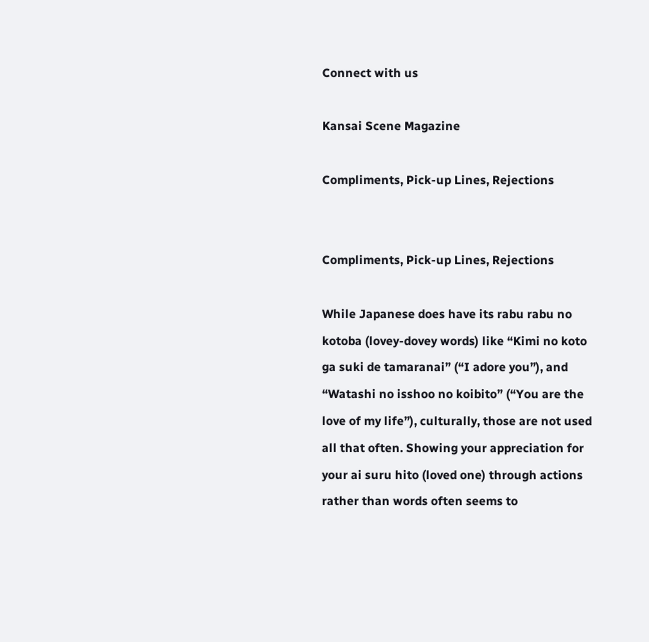Connect with us

Kansai Scene Magazine

Compliments, Pick-up Lines, Rejections


Compliments, Pick-up Lines, Rejections

While Japanese does have its rabu rabu no kotoba (lovey-dovey words) like “Kimi no koto ga suki de tamaranai” (“I adore you”), and “Watashi no isshoo no koibito” (“You are the love of my life”), culturally, those are not used all that often. Showing your appreciation for your ai suru hito (loved one) through actions rather than words often seems to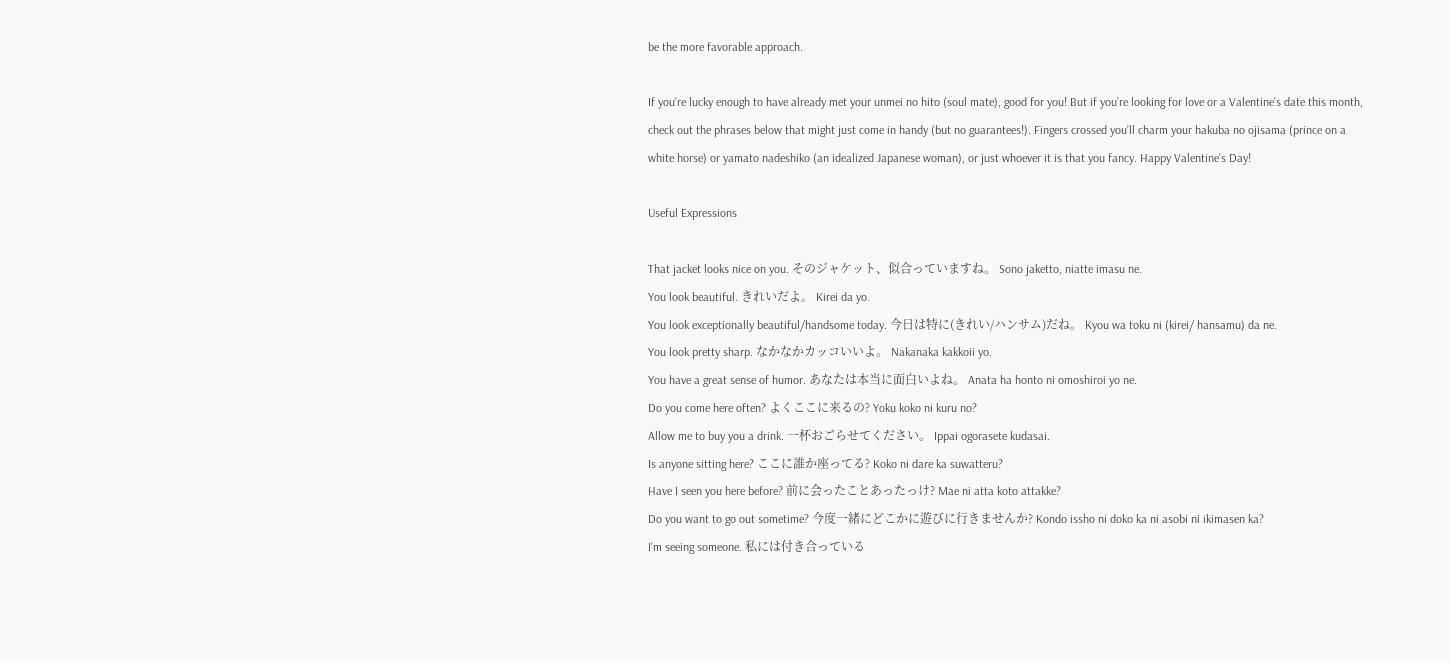be the more favorable approach.

If you’re lucky enough to have already met your unmei no hito (soul mate), good for you! But if you’re looking for love or a Valentine’s date this month, check out the phrases below that might just come in handy (but no guarantees!). Fingers crossed you’ll charm your hakuba no ojisama (prince on a white horse) or yamato nadeshiko (an idealized Japanese woman), or just whoever it is that you fancy. Happy Valentine’s Day!

Useful Expressions

That jacket looks nice on you. そのジャケット、似合っていますね。 Sono jaketto, niatte imasu ne.
You look beautiful. きれいだよ。 Kirei da yo.
You look exceptionally beautiful/handsome today. 今日は特に(きれい/ハンサム)だね。 Kyou wa toku ni (kirei/ hansamu) da ne.
You look pretty sharp. なかなかカッコいいよ。 Nakanaka kakkoii yo.
You have a great sense of humor. あなたは本当に面白いよね。 Anata ha honto ni omoshiroi yo ne.
Do you come here often? よくここに来るの? Yoku koko ni kuru no?
Allow me to buy you a drink. 一杯おごらせてください。 Ippai ogorasete kudasai.
Is anyone sitting here? ここに誰か座ってる? Koko ni dare ka suwatteru?
Have I seen you here before? 前に会ったことあったっけ? Mae ni atta koto attakke?
Do you want to go out sometime? 今度一緒にどこかに遊びに行きませんか? Kondo issho ni doko ka ni asobi ni ikimasen ka?
I’m seeing someone. 私には付き合っている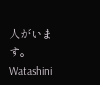人がいます。 Watashini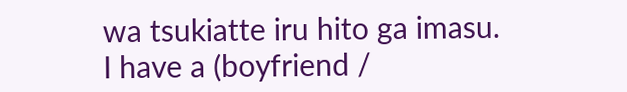wa tsukiatte iru hito ga imasu.
I have a (boyfriend /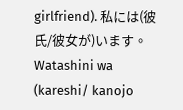girlfriend). 私には(彼氏/彼女が)います。 Watashini wa (kareshi/ kanojo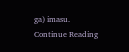ga) imasu.
Continue Reading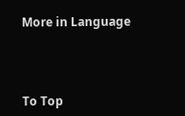More in Language



To Top